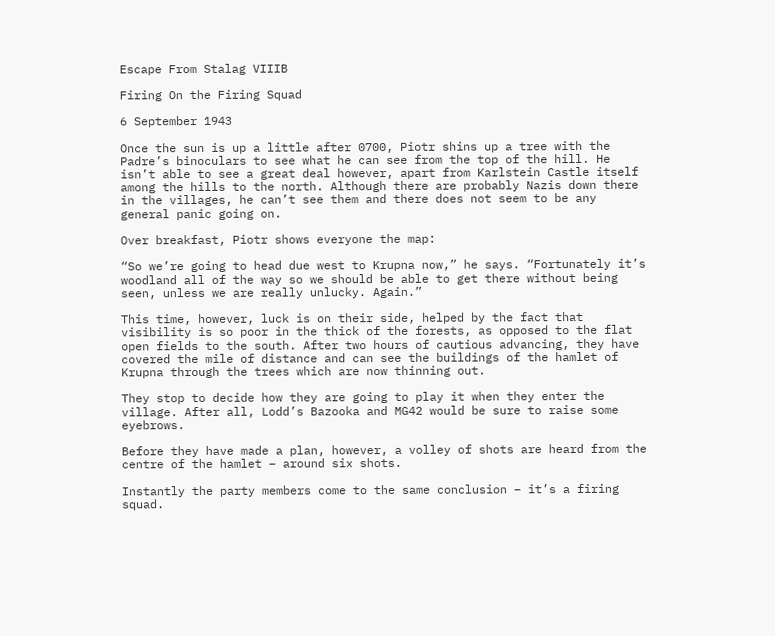Escape From Stalag VIIIB

Firing On the Firing Squad

6 September 1943

Once the sun is up a little after 0700, Piotr shins up a tree with the Padre’s binoculars to see what he can see from the top of the hill. He isn’t able to see a great deal however, apart from Karlstein Castle itself among the hills to the north. Although there are probably Nazis down there in the villages, he can’t see them and there does not seem to be any general panic going on.

Over breakfast, Piotr shows everyone the map:

“So we’re going to head due west to Krupna now,” he says. “Fortunately it’s woodland all of the way so we should be able to get there without being seen, unless we are really unlucky. Again.”

This time, however, luck is on their side, helped by the fact that visibility is so poor in the thick of the forests, as opposed to the flat open fields to the south. After two hours of cautious advancing, they have covered the mile of distance and can see the buildings of the hamlet of Krupna through the trees which are now thinning out.

They stop to decide how they are going to play it when they enter the village. After all, Lodd’s Bazooka and MG42 would be sure to raise some eyebrows.

Before they have made a plan, however, a volley of shots are heard from the centre of the hamlet – around six shots.

Instantly the party members come to the same conclusion – it’s a firing squad.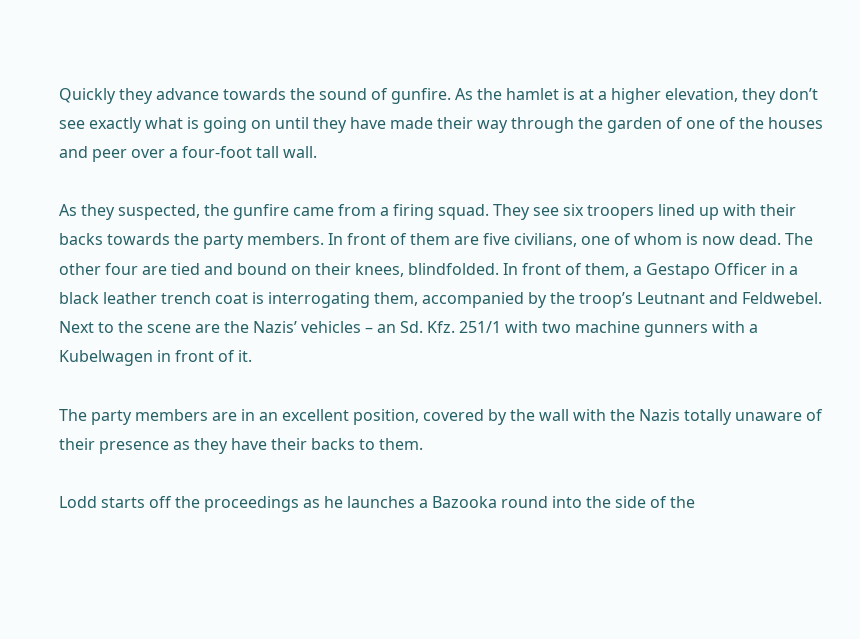Quickly they advance towards the sound of gunfire. As the hamlet is at a higher elevation, they don’t see exactly what is going on until they have made their way through the garden of one of the houses and peer over a four-foot tall wall.

As they suspected, the gunfire came from a firing squad. They see six troopers lined up with their backs towards the party members. In front of them are five civilians, one of whom is now dead. The other four are tied and bound on their knees, blindfolded. In front of them, a Gestapo Officer in a black leather trench coat is interrogating them, accompanied by the troop’s Leutnant and Feldwebel. Next to the scene are the Nazis’ vehicles – an Sd. Kfz. 251/1 with two machine gunners with a Kubelwagen in front of it.

The party members are in an excellent position, covered by the wall with the Nazis totally unaware of their presence as they have their backs to them.

Lodd starts off the proceedings as he launches a Bazooka round into the side of the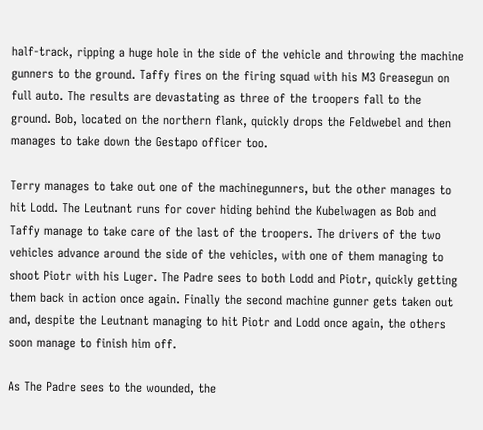half-track, ripping a huge hole in the side of the vehicle and throwing the machine gunners to the ground. Taffy fires on the firing squad with his M3 Greasegun on full auto. The results are devastating as three of the troopers fall to the ground. Bob, located on the northern flank, quickly drops the Feldwebel and then manages to take down the Gestapo officer too.

Terry manages to take out one of the machinegunners, but the other manages to hit Lodd. The Leutnant runs for cover hiding behind the Kubelwagen as Bob and Taffy manage to take care of the last of the troopers. The drivers of the two vehicles advance around the side of the vehicles, with one of them managing to shoot Piotr with his Luger. The Padre sees to both Lodd and Piotr, quickly getting them back in action once again. Finally the second machine gunner gets taken out and, despite the Leutnant managing to hit Piotr and Lodd once again, the others soon manage to finish him off.

As The Padre sees to the wounded, the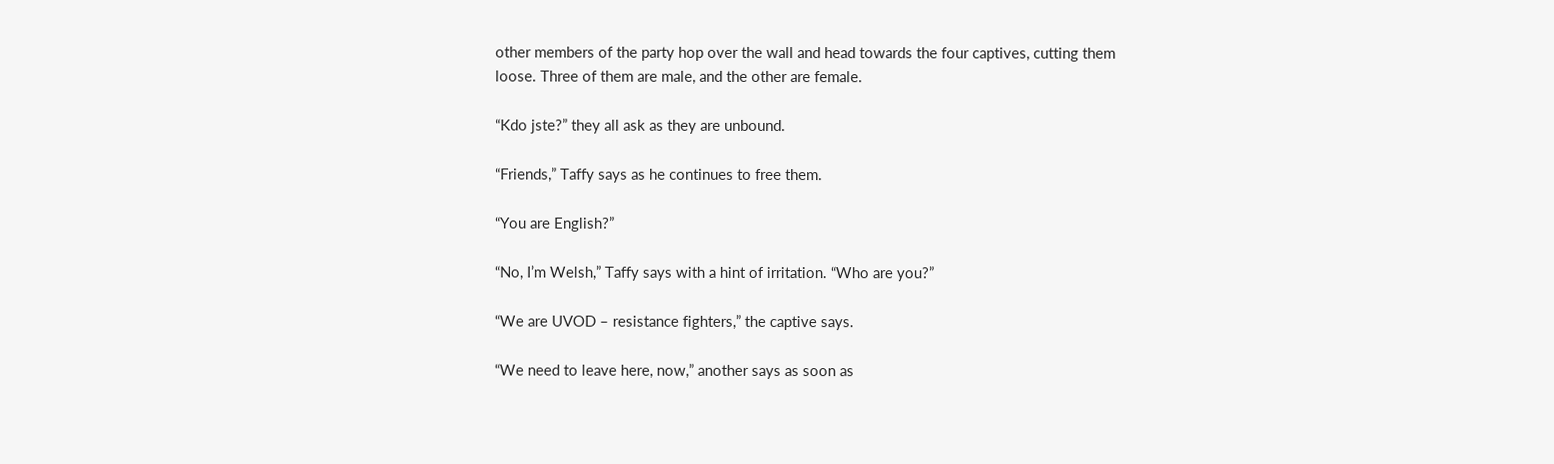other members of the party hop over the wall and head towards the four captives, cutting them loose. Three of them are male, and the other are female.

“Kdo jste?” they all ask as they are unbound.

“Friends,” Taffy says as he continues to free them.

“You are English?”

“No, I’m Welsh,” Taffy says with a hint of irritation. “Who are you?”

“We are UVOD – resistance fighters,” the captive says.

“We need to leave here, now,” another says as soon as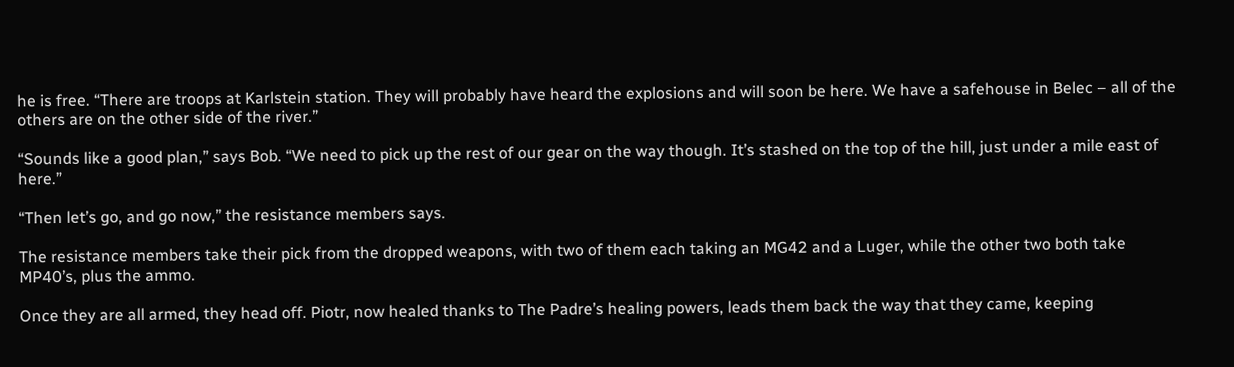he is free. “There are troops at Karlstein station. They will probably have heard the explosions and will soon be here. We have a safehouse in Belec – all of the others are on the other side of the river.”

“Sounds like a good plan,” says Bob. “We need to pick up the rest of our gear on the way though. It’s stashed on the top of the hill, just under a mile east of here.”

“Then let’s go, and go now,” the resistance members says.

The resistance members take their pick from the dropped weapons, with two of them each taking an MG42 and a Luger, while the other two both take MP40’s, plus the ammo.

Once they are all armed, they head off. Piotr, now healed thanks to The Padre’s healing powers, leads them back the way that they came, keeping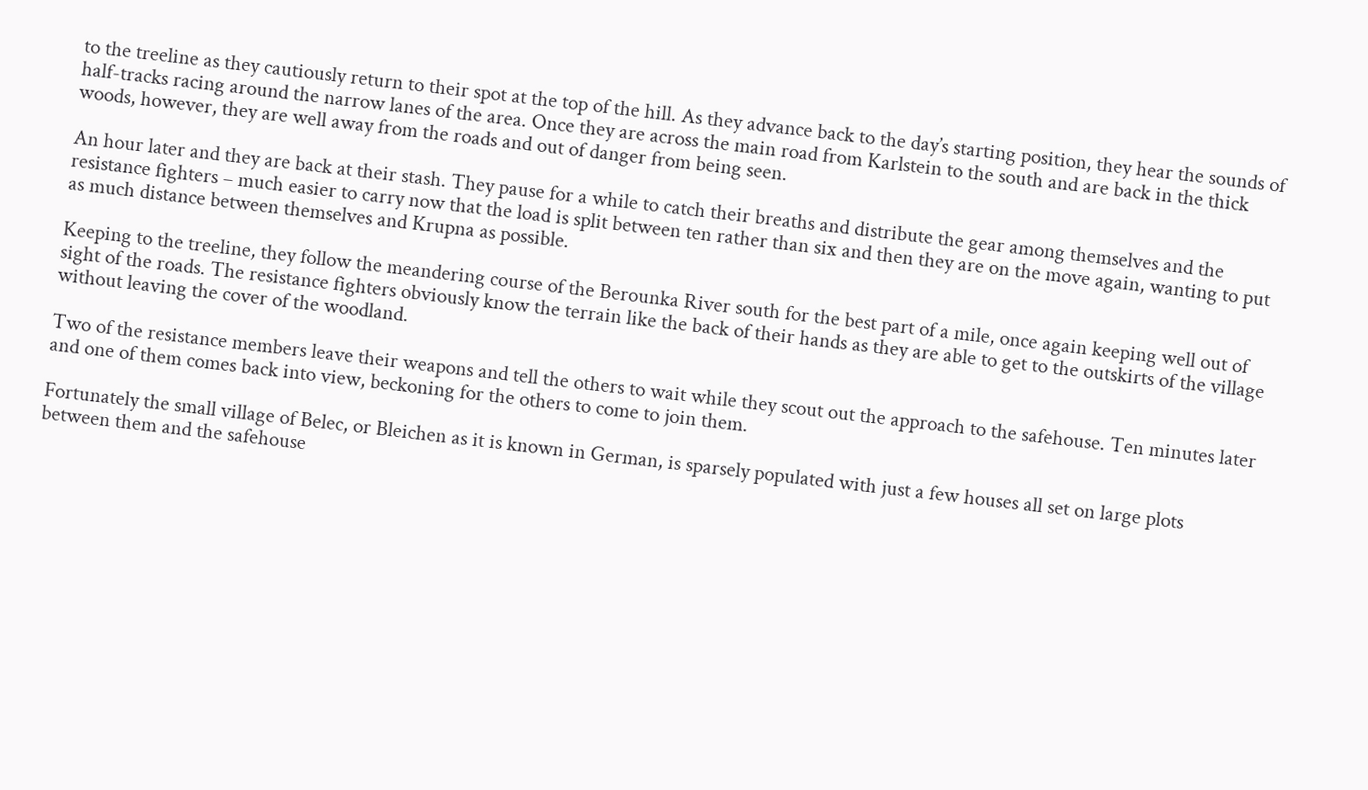to the treeline as they cautiously return to their spot at the top of the hill. As they advance back to the day’s starting position, they hear the sounds of half-tracks racing around the narrow lanes of the area. Once they are across the main road from Karlstein to the south and are back in the thick woods, however, they are well away from the roads and out of danger from being seen.

An hour later and they are back at their stash. They pause for a while to catch their breaths and distribute the gear among themselves and the resistance fighters – much easier to carry now that the load is split between ten rather than six and then they are on the move again, wanting to put as much distance between themselves and Krupna as possible.

Keeping to the treeline, they follow the meandering course of the Berounka River south for the best part of a mile, once again keeping well out of sight of the roads. The resistance fighters obviously know the terrain like the back of their hands as they are able to get to the outskirts of the village without leaving the cover of the woodland.

Two of the resistance members leave their weapons and tell the others to wait while they scout out the approach to the safehouse. Ten minutes later and one of them comes back into view, beckoning for the others to come to join them.

Fortunately the small village of Belec, or Bleichen as it is known in German, is sparsely populated with just a few houses all set on large plots between them and the safehouse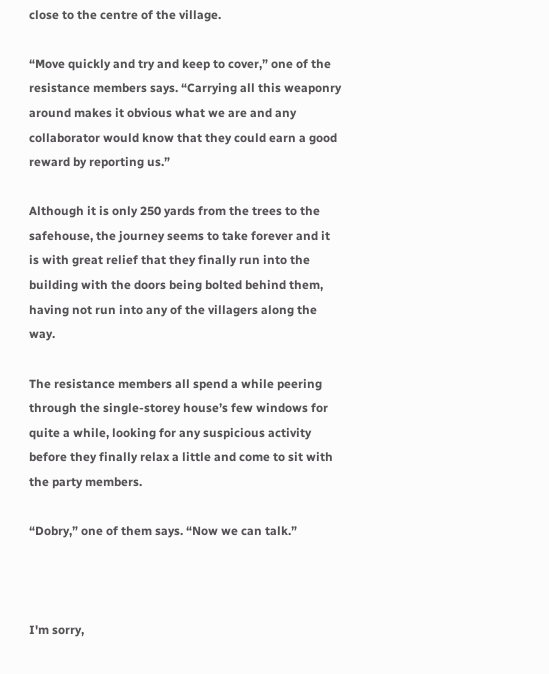close to the centre of the village.

“Move quickly and try and keep to cover,” one of the resistance members says. “Carrying all this weaponry around makes it obvious what we are and any collaborator would know that they could earn a good reward by reporting us.”

Although it is only 250 yards from the trees to the safehouse, the journey seems to take forever and it is with great relief that they finally run into the building with the doors being bolted behind them, having not run into any of the villagers along the way.

The resistance members all spend a while peering through the single-storey house’s few windows for quite a while, looking for any suspicious activity before they finally relax a little and come to sit with the party members.

“Dobry,” one of them says. “Now we can talk.”



I'm sorry,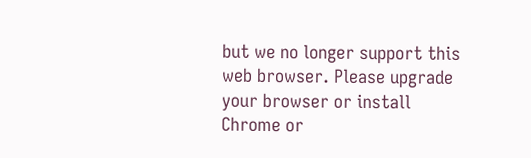but we no longer support this web browser. Please upgrade your browser or install Chrome or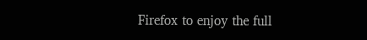Firefox to enjoy the full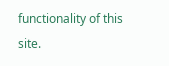functionality of this site.